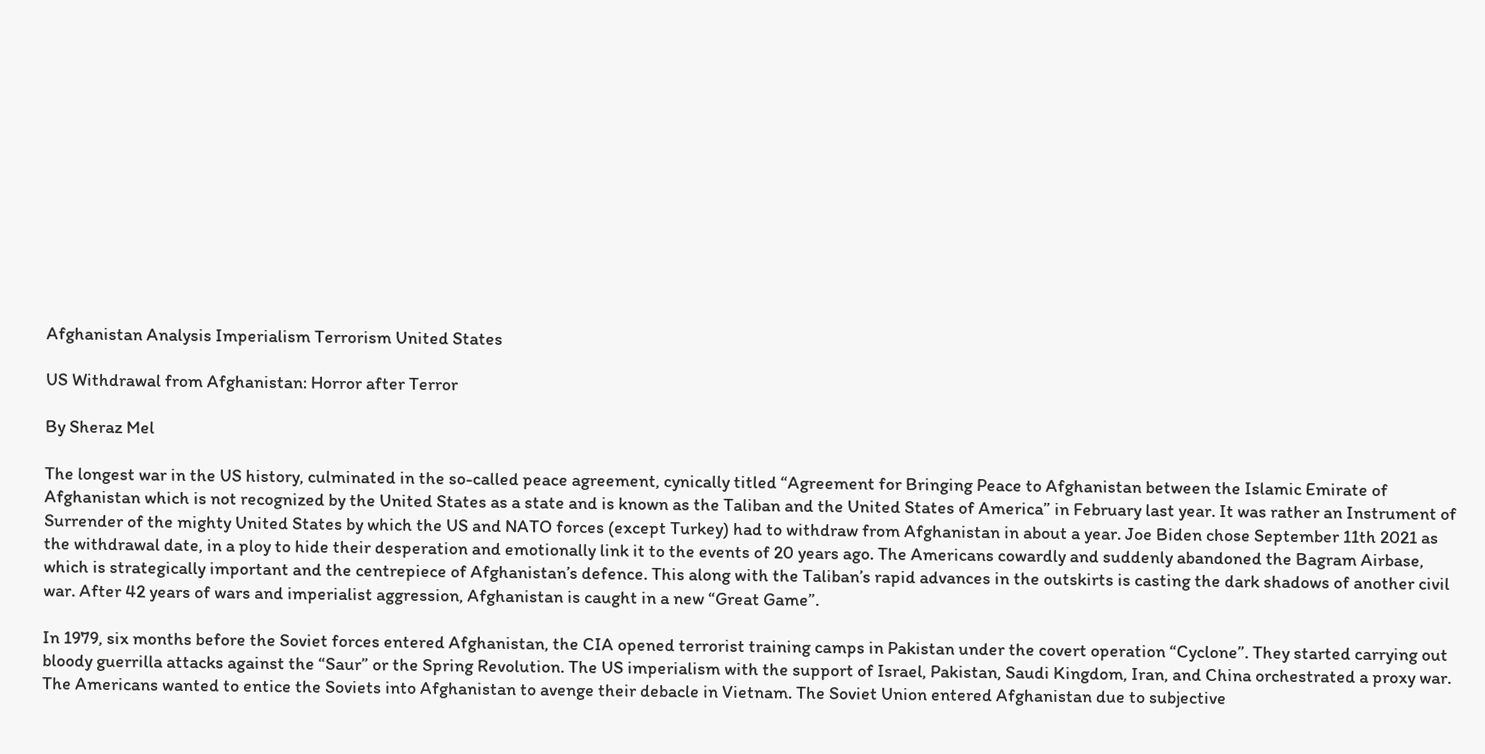Afghanistan Analysis Imperialism Terrorism United States

US Withdrawal from Afghanistan: Horror after Terror

By Sheraz Mel

The longest war in the US history, culminated in the so-called peace agreement, cynically titled “Agreement for Bringing Peace to Afghanistan between the Islamic Emirate of Afghanistan which is not recognized by the United States as a state and is known as the Taliban and the United States of America” in February last year. It was rather an Instrument of Surrender of the mighty United States by which the US and NATO forces (except Turkey) had to withdraw from Afghanistan in about a year. Joe Biden chose September 11th 2021 as the withdrawal date, in a ploy to hide their desperation and emotionally link it to the events of 20 years ago. The Americans cowardly and suddenly abandoned the Bagram Airbase, which is strategically important and the centrepiece of Afghanistan’s defence. This along with the Taliban’s rapid advances in the outskirts is casting the dark shadows of another civil war. After 42 years of wars and imperialist aggression, Afghanistan is caught in a new “Great Game”.

In 1979, six months before the Soviet forces entered Afghanistan, the CIA opened terrorist training camps in Pakistan under the covert operation “Cyclone”. They started carrying out bloody guerrilla attacks against the “Saur” or the Spring Revolution. The US imperialism with the support of Israel, Pakistan, Saudi Kingdom, Iran, and China orchestrated a proxy war. The Americans wanted to entice the Soviets into Afghanistan to avenge their debacle in Vietnam. The Soviet Union entered Afghanistan due to subjective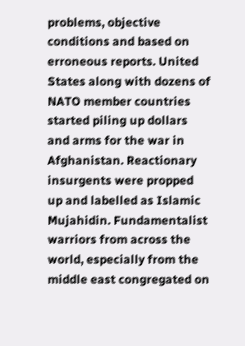problems, objective conditions and based on erroneous reports. United States along with dozens of NATO member countries started piling up dollars and arms for the war in Afghanistan. Reactionary insurgents were propped up and labelled as Islamic Mujahidin. Fundamentalist warriors from across the world, especially from the middle east congregated on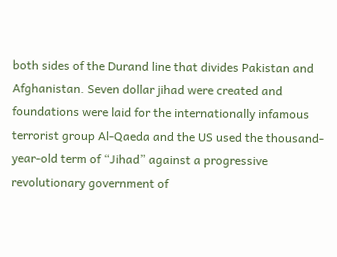both sides of the Durand line that divides Pakistan and Afghanistan. Seven dollar jihad were created and foundations were laid for the internationally infamous terrorist group Al-Qaeda and the US used the thousand-year-old term of “Jihad” against a progressive revolutionary government of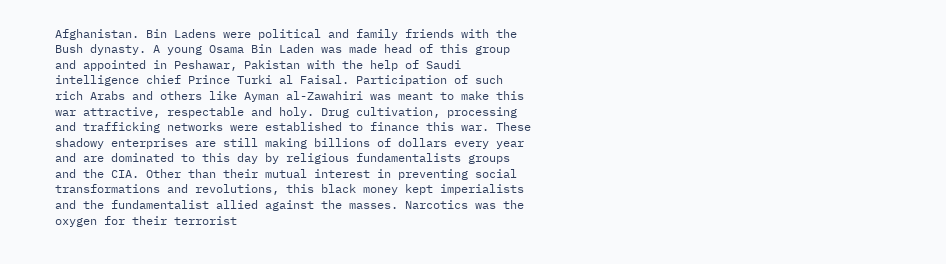Afghanistan. Bin Ladens were political and family friends with the Bush dynasty. A young Osama Bin Laden was made head of this group and appointed in Peshawar, Pakistan with the help of Saudi intelligence chief Prince Turki al Faisal. Participation of such rich Arabs and others like Ayman al-Zawahiri was meant to make this war attractive, respectable and holy. Drug cultivation, processing and trafficking networks were established to finance this war. These shadowy enterprises are still making billions of dollars every year and are dominated to this day by religious fundamentalists groups and the CIA. Other than their mutual interest in preventing social transformations and revolutions, this black money kept imperialists and the fundamentalist allied against the masses. Narcotics was the oxygen for their terrorist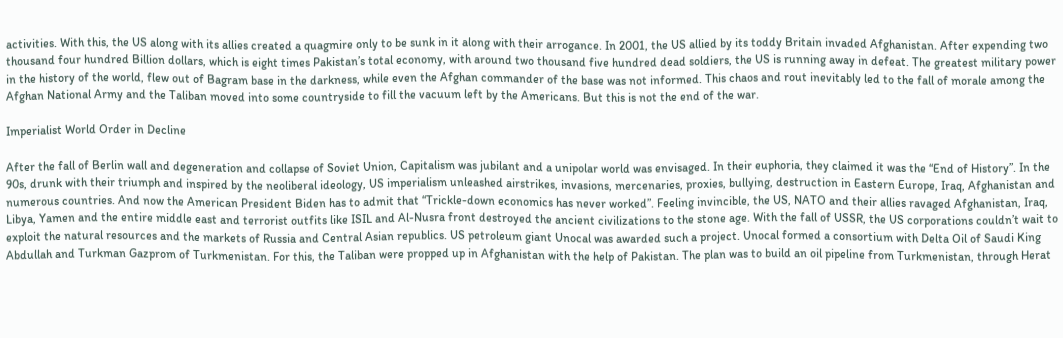activities. With this, the US along with its allies created a quagmire only to be sunk in it along with their arrogance. In 2001, the US allied by its toddy Britain invaded Afghanistan. After expending two thousand four hundred Billion dollars, which is eight times Pakistan’s total economy, with around two thousand five hundred dead soldiers, the US is running away in defeat. The greatest military power in the history of the world, flew out of Bagram base in the darkness, while even the Afghan commander of the base was not informed. This chaos and rout inevitably led to the fall of morale among the Afghan National Army and the Taliban moved into some countryside to fill the vacuum left by the Americans. But this is not the end of the war.

Imperialist World Order in Decline

After the fall of Berlin wall and degeneration and collapse of Soviet Union, Capitalism was jubilant and a unipolar world was envisaged. In their euphoria, they claimed it was the “End of History”. In the 90s, drunk with their triumph and inspired by the neoliberal ideology, US imperialism unleashed airstrikes, invasions, mercenaries, proxies, bullying, destruction in Eastern Europe, Iraq, Afghanistan and numerous countries. And now the American President Biden has to admit that “Trickle-down economics has never worked”. Feeling invincible, the US, NATO and their allies ravaged Afghanistan, Iraq, Libya, Yamen and the entire middle east and terrorist outfits like ISIL and Al-Nusra front destroyed the ancient civilizations to the stone age. With the fall of USSR, the US corporations couldn’t wait to exploit the natural resources and the markets of Russia and Central Asian republics. US petroleum giant Unocal was awarded such a project. Unocal formed a consortium with Delta Oil of Saudi King Abdullah and Turkman Gazprom of Turkmenistan. For this, the Taliban were propped up in Afghanistan with the help of Pakistan. The plan was to build an oil pipeline from Turkmenistan, through Herat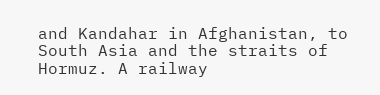and Kandahar in Afghanistan, to South Asia and the straits of Hormuz. A railway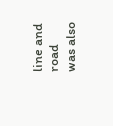line and road was also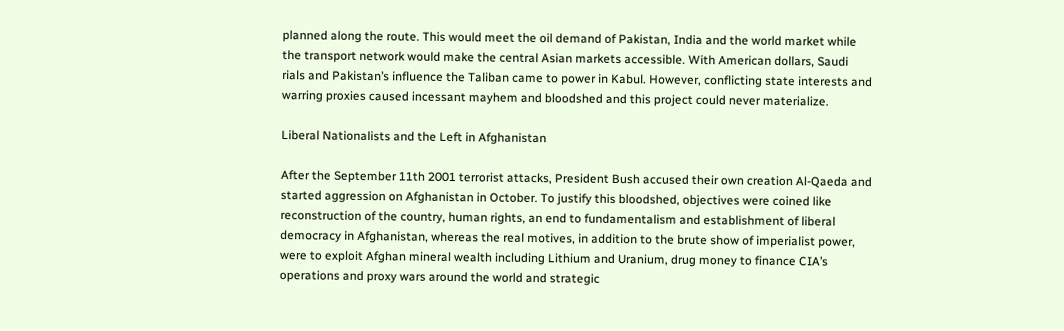planned along the route. This would meet the oil demand of Pakistan, India and the world market while the transport network would make the central Asian markets accessible. With American dollars, Saudi rials and Pakistan’s influence the Taliban came to power in Kabul. However, conflicting state interests and warring proxies caused incessant mayhem and bloodshed and this project could never materialize.

Liberal Nationalists and the Left in Afghanistan

After the September 11th 2001 terrorist attacks, President Bush accused their own creation Al-Qaeda and started aggression on Afghanistan in October. To justify this bloodshed, objectives were coined like reconstruction of the country, human rights, an end to fundamentalism and establishment of liberal democracy in Afghanistan, whereas the real motives, in addition to the brute show of imperialist power, were to exploit Afghan mineral wealth including Lithium and Uranium, drug money to finance CIA’s operations and proxy wars around the world and strategic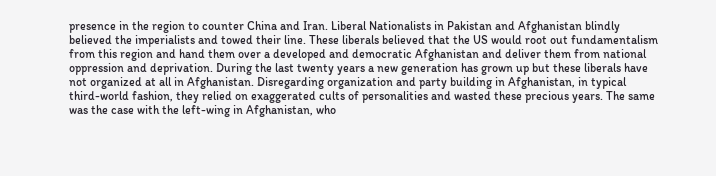presence in the region to counter China and Iran. Liberal Nationalists in Pakistan and Afghanistan blindly believed the imperialists and towed their line. These liberals believed that the US would root out fundamentalism from this region and hand them over a developed and democratic Afghanistan and deliver them from national oppression and deprivation. During the last twenty years a new generation has grown up but these liberals have not organized at all in Afghanistan. Disregarding organization and party building in Afghanistan, in typical third-world fashion, they relied on exaggerated cults of personalities and wasted these precious years. The same was the case with the left-wing in Afghanistan, who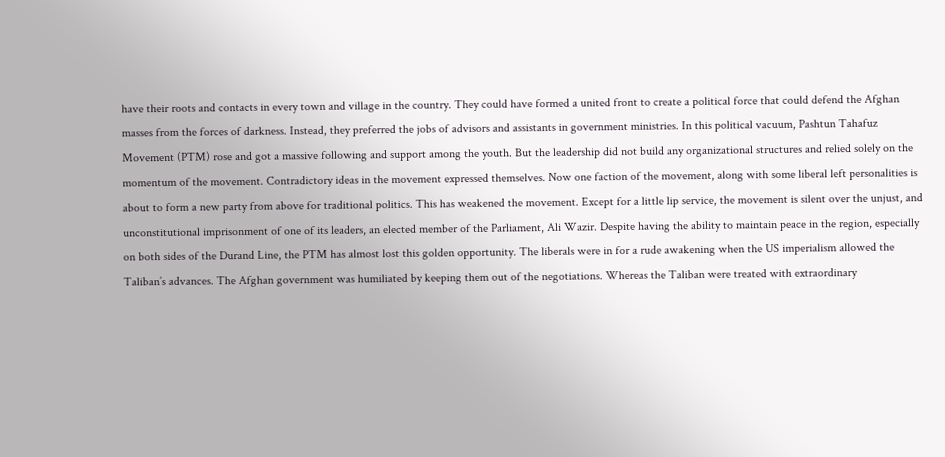have their roots and contacts in every town and village in the country. They could have formed a united front to create a political force that could defend the Afghan masses from the forces of darkness. Instead, they preferred the jobs of advisors and assistants in government ministries. In this political vacuum, Pashtun Tahafuz Movement (PTM) rose and got a massive following and support among the youth. But the leadership did not build any organizational structures and relied solely on the momentum of the movement. Contradictory ideas in the movement expressed themselves. Now one faction of the movement, along with some liberal left personalities is about to form a new party from above for traditional politics. This has weakened the movement. Except for a little lip service, the movement is silent over the unjust, and unconstitutional imprisonment of one of its leaders, an elected member of the Parliament, Ali Wazir. Despite having the ability to maintain peace in the region, especially on both sides of the Durand Line, the PTM has almost lost this golden opportunity. The liberals were in for a rude awakening when the US imperialism allowed the Taliban’s advances. The Afghan government was humiliated by keeping them out of the negotiations. Whereas the Taliban were treated with extraordinary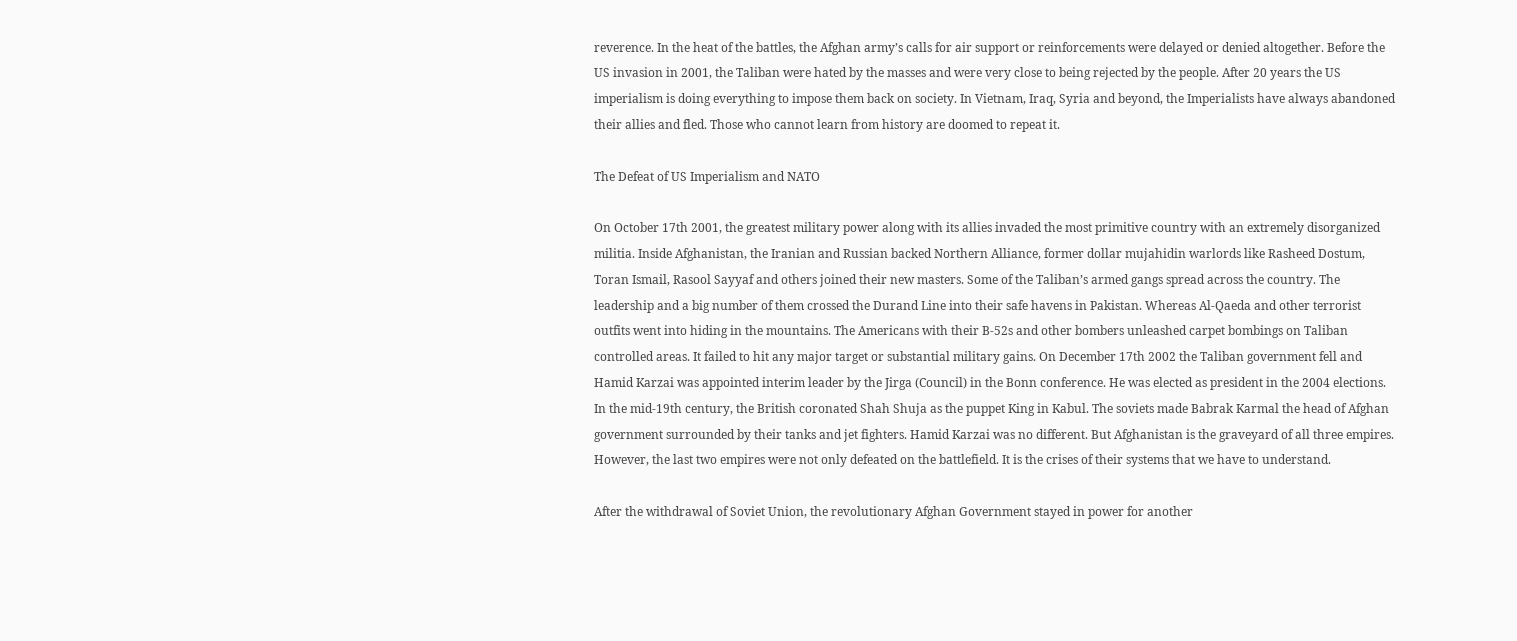reverence. In the heat of the battles, the Afghan army’s calls for air support or reinforcements were delayed or denied altogether. Before the US invasion in 2001, the Taliban were hated by the masses and were very close to being rejected by the people. After 20 years the US imperialism is doing everything to impose them back on society. In Vietnam, Iraq, Syria and beyond, the Imperialists have always abandoned their allies and fled. Those who cannot learn from history are doomed to repeat it.

The Defeat of US Imperialism and NATO

On October 17th 2001, the greatest military power along with its allies invaded the most primitive country with an extremely disorganized militia. Inside Afghanistan, the Iranian and Russian backed Northern Alliance, former dollar mujahidin warlords like Rasheed Dostum, Toran Ismail, Rasool Sayyaf and others joined their new masters. Some of the Taliban’s armed gangs spread across the country. The leadership and a big number of them crossed the Durand Line into their safe havens in Pakistan. Whereas Al-Qaeda and other terrorist outfits went into hiding in the mountains. The Americans with their B-52s and other bombers unleashed carpet bombings on Taliban controlled areas. It failed to hit any major target or substantial military gains. On December 17th 2002 the Taliban government fell and Hamid Karzai was appointed interim leader by the Jirga (Council) in the Bonn conference. He was elected as president in the 2004 elections. In the mid-19th century, the British coronated Shah Shuja as the puppet King in Kabul. The soviets made Babrak Karmal the head of Afghan government surrounded by their tanks and jet fighters. Hamid Karzai was no different. But Afghanistan is the graveyard of all three empires. However, the last two empires were not only defeated on the battlefield. It is the crises of their systems that we have to understand.

After the withdrawal of Soviet Union, the revolutionary Afghan Government stayed in power for another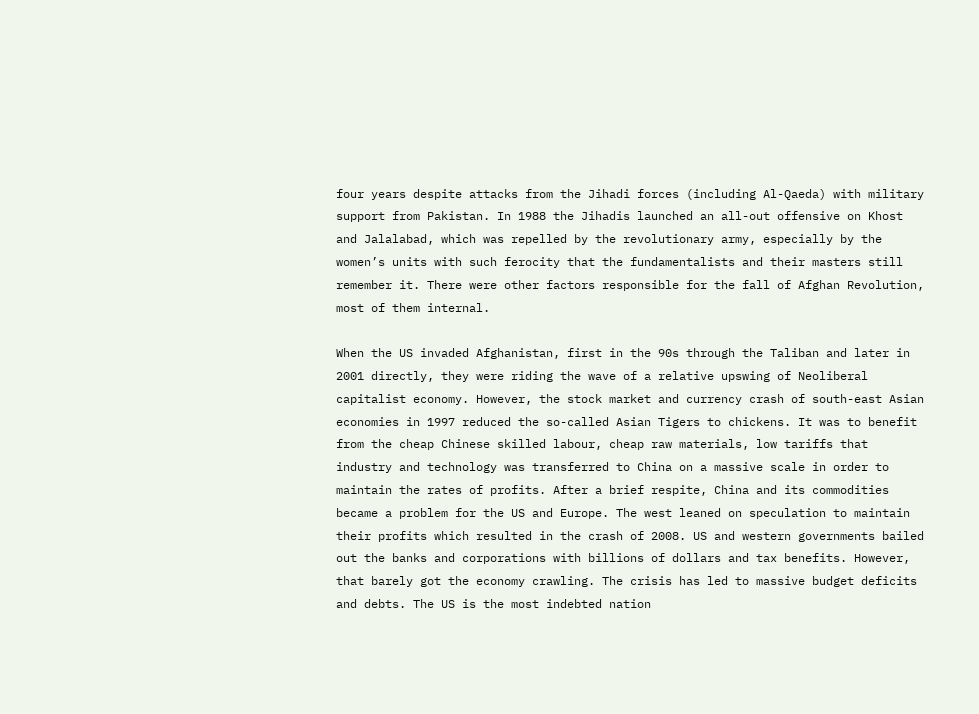four years despite attacks from the Jihadi forces (including Al-Qaeda) with military support from Pakistan. In 1988 the Jihadis launched an all-out offensive on Khost and Jalalabad, which was repelled by the revolutionary army, especially by the women’s units with such ferocity that the fundamentalists and their masters still remember it. There were other factors responsible for the fall of Afghan Revolution, most of them internal.

When the US invaded Afghanistan, first in the 90s through the Taliban and later in 2001 directly, they were riding the wave of a relative upswing of Neoliberal capitalist economy. However, the stock market and currency crash of south-east Asian economies in 1997 reduced the so-called Asian Tigers to chickens. It was to benefit from the cheap Chinese skilled labour, cheap raw materials, low tariffs that industry and technology was transferred to China on a massive scale in order to maintain the rates of profits. After a brief respite, China and its commodities became a problem for the US and Europe. The west leaned on speculation to maintain their profits which resulted in the crash of 2008. US and western governments bailed out the banks and corporations with billions of dollars and tax benefits. However, that barely got the economy crawling. The crisis has led to massive budget deficits and debts. The US is the most indebted nation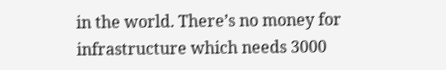in the world. There’s no money for infrastructure which needs 3000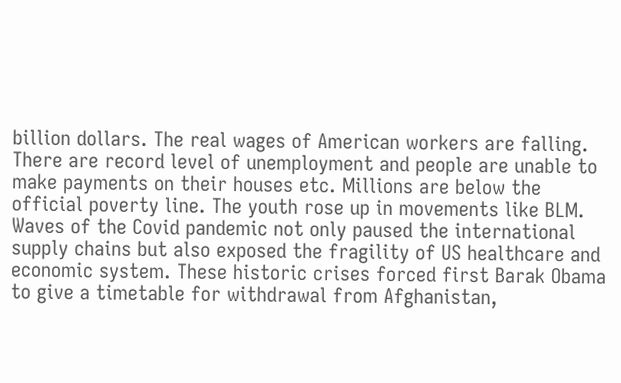billion dollars. The real wages of American workers are falling. There are record level of unemployment and people are unable to make payments on their houses etc. Millions are below the official poverty line. The youth rose up in movements like BLM. Waves of the Covid pandemic not only paused the international supply chains but also exposed the fragility of US healthcare and economic system. These historic crises forced first Barak Obama to give a timetable for withdrawal from Afghanistan,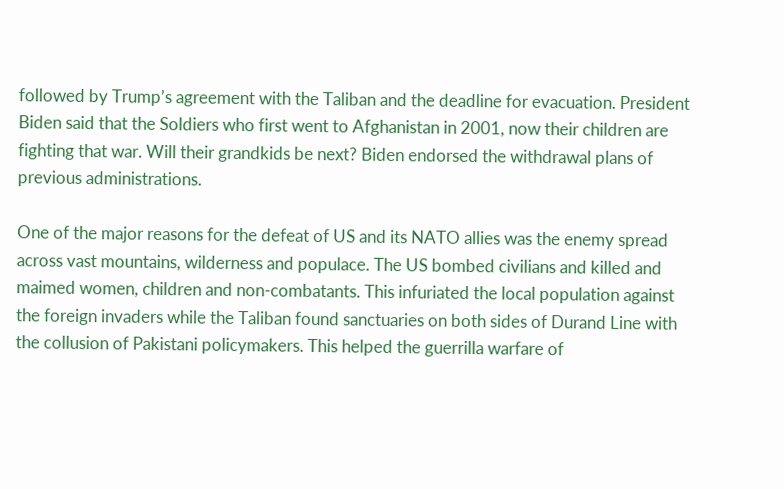followed by Trump’s agreement with the Taliban and the deadline for evacuation. President Biden said that the Soldiers who first went to Afghanistan in 2001, now their children are fighting that war. Will their grandkids be next? Biden endorsed the withdrawal plans of previous administrations.

One of the major reasons for the defeat of US and its NATO allies was the enemy spread across vast mountains, wilderness and populace. The US bombed civilians and killed and maimed women, children and non-combatants. This infuriated the local population against the foreign invaders while the Taliban found sanctuaries on both sides of Durand Line with the collusion of Pakistani policymakers. This helped the guerrilla warfare of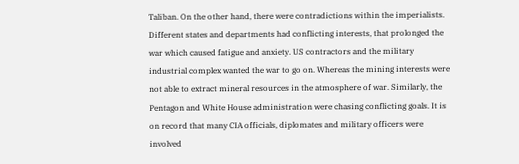Taliban. On the other hand, there were contradictions within the imperialists. Different states and departments had conflicting interests, that prolonged the war which caused fatigue and anxiety. US contractors and the military industrial complex wanted the war to go on. Whereas the mining interests were not able to extract mineral resources in the atmosphere of war. Similarly, the Pentagon and White House administration were chasing conflicting goals. It is on record that many CIA officials, diplomates and military officers were involved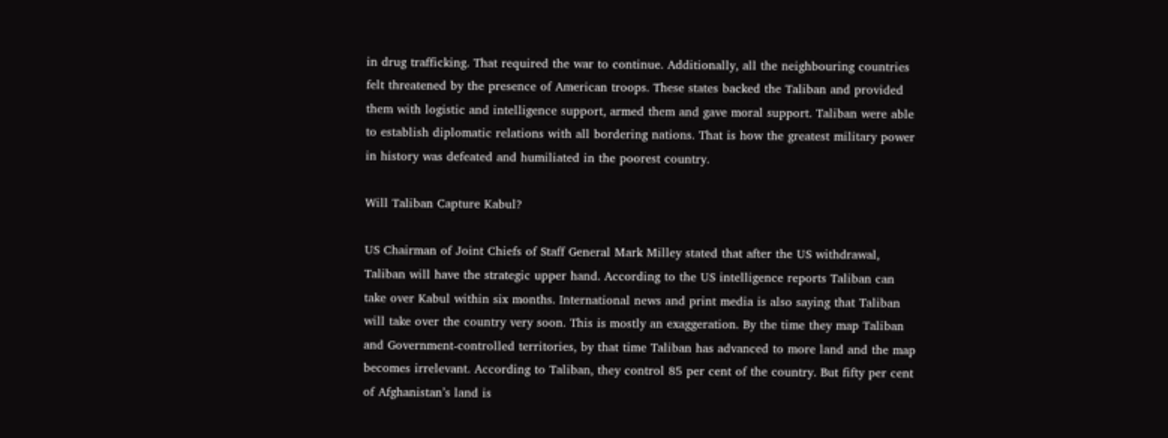in drug trafficking. That required the war to continue. Additionally, all the neighbouring countries felt threatened by the presence of American troops. These states backed the Taliban and provided them with logistic and intelligence support, armed them and gave moral support. Taliban were able to establish diplomatic relations with all bordering nations. That is how the greatest military power in history was defeated and humiliated in the poorest country.

Will Taliban Capture Kabul?

US Chairman of Joint Chiefs of Staff General Mark Milley stated that after the US withdrawal, Taliban will have the strategic upper hand. According to the US intelligence reports Taliban can take over Kabul within six months. International news and print media is also saying that Taliban will take over the country very soon. This is mostly an exaggeration. By the time they map Taliban and Government-controlled territories, by that time Taliban has advanced to more land and the map becomes irrelevant. According to Taliban, they control 85 per cent of the country. But fifty per cent of Afghanistan’s land is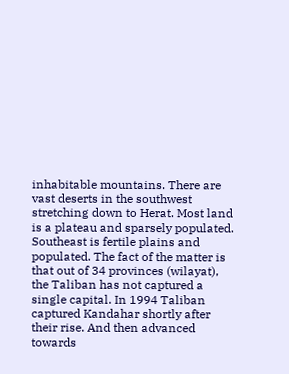inhabitable mountains. There are vast deserts in the southwest stretching down to Herat. Most land is a plateau and sparsely populated. Southeast is fertile plains and populated. The fact of the matter is that out of 34 provinces (wilayat), the Taliban has not captured a single capital. In 1994 Taliban captured Kandahar shortly after their rise. And then advanced towards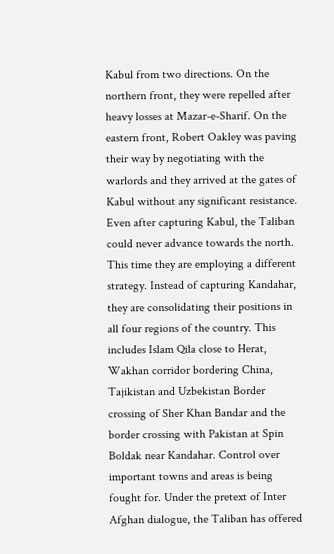Kabul from two directions. On the northern front, they were repelled after heavy losses at Mazar-e-Sharif. On the eastern front, Robert Oakley was paving their way by negotiating with the warlords and they arrived at the gates of Kabul without any significant resistance. Even after capturing Kabul, the Taliban could never advance towards the north. This time they are employing a different strategy. Instead of capturing Kandahar, they are consolidating their positions in all four regions of the country. This includes Islam Qila close to Herat, Wakhan corridor bordering China, Tajikistan and Uzbekistan Border crossing of Sher Khan Bandar and the border crossing with Pakistan at Spin Boldak near Kandahar. Control over important towns and areas is being fought for. Under the pretext of Inter Afghan dialogue, the Taliban has offered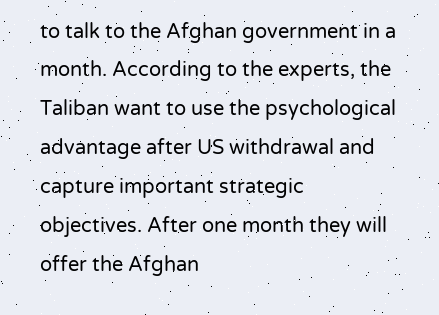to talk to the Afghan government in a month. According to the experts, the Taliban want to use the psychological advantage after US withdrawal and capture important strategic objectives. After one month they will offer the Afghan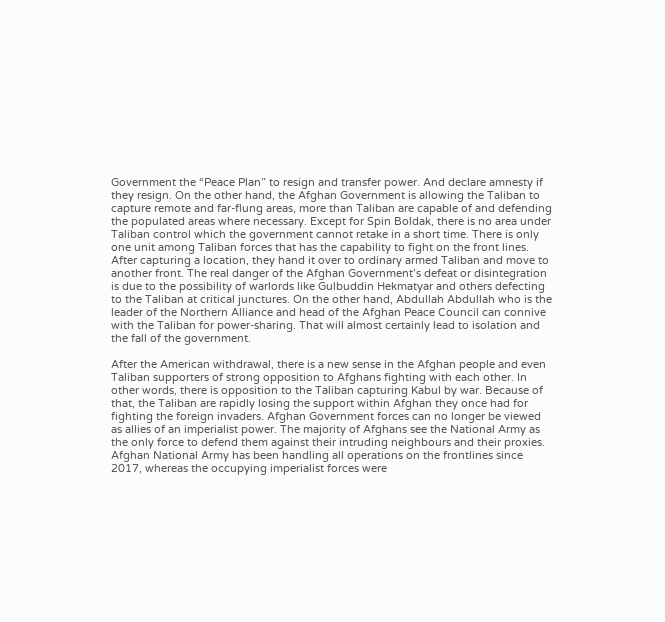Government the “Peace Plan” to resign and transfer power. And declare amnesty if they resign. On the other hand, the Afghan Government is allowing the Taliban to capture remote and far-flung areas, more than Taliban are capable of and defending the populated areas where necessary. Except for Spin Boldak, there is no area under Taliban control which the government cannot retake in a short time. There is only one unit among Taliban forces that has the capability to fight on the front lines. After capturing a location, they hand it over to ordinary armed Taliban and move to another front. The real danger of the Afghan Government’s defeat or disintegration is due to the possibility of warlords like Gulbuddin Hekmatyar and others defecting to the Taliban at critical junctures. On the other hand, Abdullah Abdullah who is the leader of the Northern Alliance and head of the Afghan Peace Council can connive with the Taliban for power-sharing. That will almost certainly lead to isolation and the fall of the government.

After the American withdrawal, there is a new sense in the Afghan people and even Taliban supporters of strong opposition to Afghans fighting with each other. In other words, there is opposition to the Taliban capturing Kabul by war. Because of that, the Taliban are rapidly losing the support within Afghan they once had for fighting the foreign invaders. Afghan Government forces can no longer be viewed as allies of an imperialist power. The majority of Afghans see the National Army as the only force to defend them against their intruding neighbours and their proxies. Afghan National Army has been handling all operations on the frontlines since 2017, whereas the occupying imperialist forces were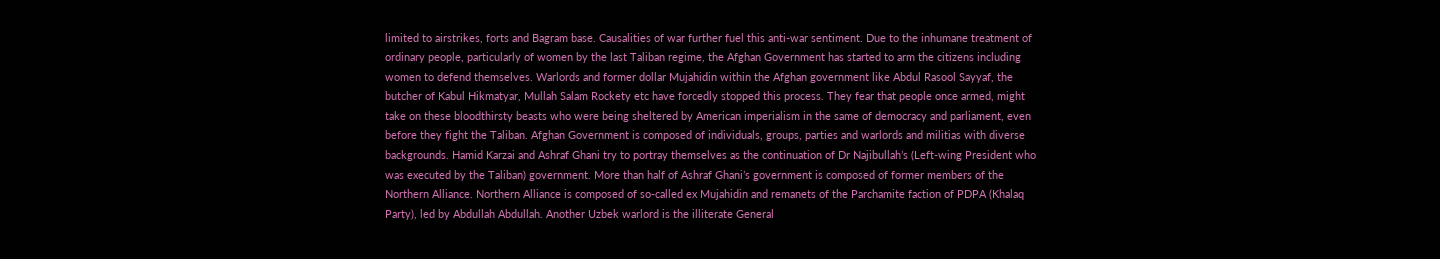limited to airstrikes, forts and Bagram base. Causalities of war further fuel this anti-war sentiment. Due to the inhumane treatment of ordinary people, particularly of women by the last Taliban regime, the Afghan Government has started to arm the citizens including women to defend themselves. Warlords and former dollar Mujahidin within the Afghan government like Abdul Rasool Sayyaf, the butcher of Kabul Hikmatyar, Mullah Salam Rockety etc have forcedly stopped this process. They fear that people once armed, might take on these bloodthirsty beasts who were being sheltered by American imperialism in the same of democracy and parliament, even before they fight the Taliban. Afghan Government is composed of individuals, groups, parties and warlords and militias with diverse backgrounds. Hamid Karzai and Ashraf Ghani try to portray themselves as the continuation of Dr Najibullah’s (Left-wing President who was executed by the Taliban) government. More than half of Ashraf Ghani’s government is composed of former members of the Northern Alliance. Northern Alliance is composed of so-called ex Mujahidin and remanets of the Parchamite faction of PDPA (Khalaq Party), led by Abdullah Abdullah. Another Uzbek warlord is the illiterate General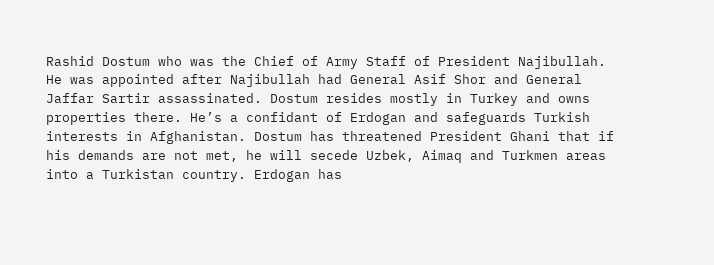Rashid Dostum who was the Chief of Army Staff of President Najibullah. He was appointed after Najibullah had General Asif Shor and General Jaffar Sartir assassinated. Dostum resides mostly in Turkey and owns properties there. He’s a confidant of Erdogan and safeguards Turkish interests in Afghanistan. Dostum has threatened President Ghani that if his demands are not met, he will secede Uzbek, Aimaq and Turkmen areas into a Turkistan country. Erdogan has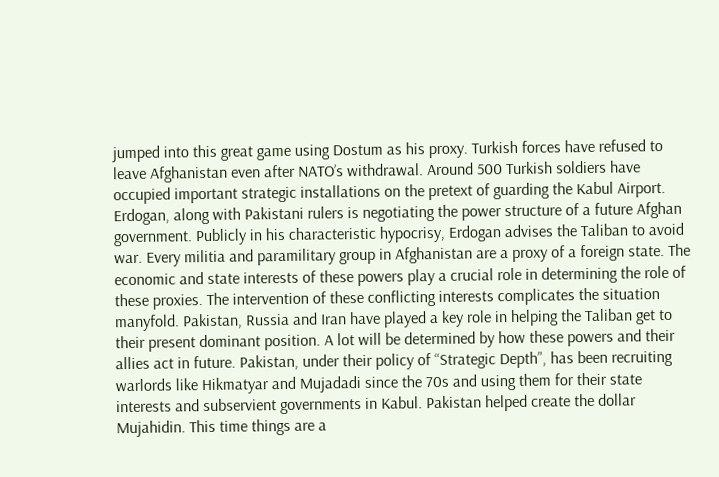jumped into this great game using Dostum as his proxy. Turkish forces have refused to leave Afghanistan even after NATO’s withdrawal. Around 500 Turkish soldiers have occupied important strategic installations on the pretext of guarding the Kabul Airport. Erdogan, along with Pakistani rulers is negotiating the power structure of a future Afghan government. Publicly in his characteristic hypocrisy, Erdogan advises the Taliban to avoid war. Every militia and paramilitary group in Afghanistan are a proxy of a foreign state. The economic and state interests of these powers play a crucial role in determining the role of these proxies. The intervention of these conflicting interests complicates the situation manyfold. Pakistan, Russia and Iran have played a key role in helping the Taliban get to their present dominant position. A lot will be determined by how these powers and their allies act in future. Pakistan, under their policy of “Strategic Depth”, has been recruiting warlords like Hikmatyar and Mujadadi since the 70s and using them for their state interests and subservient governments in Kabul. Pakistan helped create the dollar Mujahidin. This time things are a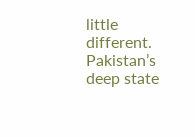little different. Pakistan’s deep state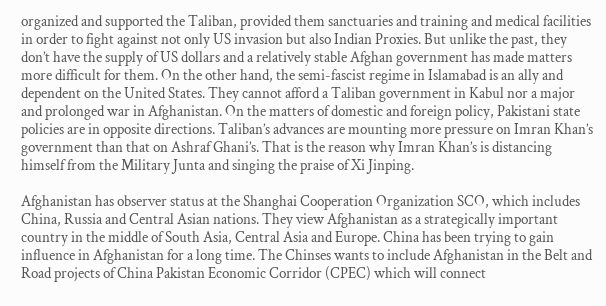organized and supported the Taliban, provided them sanctuaries and training and medical facilities in order to fight against not only US invasion but also Indian Proxies. But unlike the past, they don’t have the supply of US dollars and a relatively stable Afghan government has made matters more difficult for them. On the other hand, the semi-fascist regime in Islamabad is an ally and dependent on the United States. They cannot afford a Taliban government in Kabul nor a major and prolonged war in Afghanistan. On the matters of domestic and foreign policy, Pakistani state policies are in opposite directions. Taliban’s advances are mounting more pressure on Imran Khan’s government than that on Ashraf Ghani’s. That is the reason why Imran Khan’s is distancing himself from the Military Junta and singing the praise of Xi Jinping.

Afghanistan has observer status at the Shanghai Cooperation Organization SCO, which includes China, Russia and Central Asian nations. They view Afghanistan as a strategically important country in the middle of South Asia, Central Asia and Europe. China has been trying to gain influence in Afghanistan for a long time. The Chinses wants to include Afghanistan in the Belt and Road projects of China Pakistan Economic Corridor (CPEC) which will connect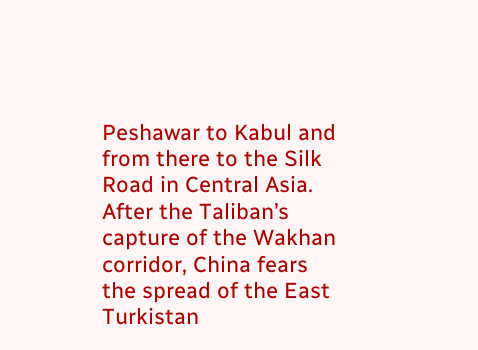Peshawar to Kabul and from there to the Silk Road in Central Asia. After the Taliban’s capture of the Wakhan corridor, China fears the spread of the East Turkistan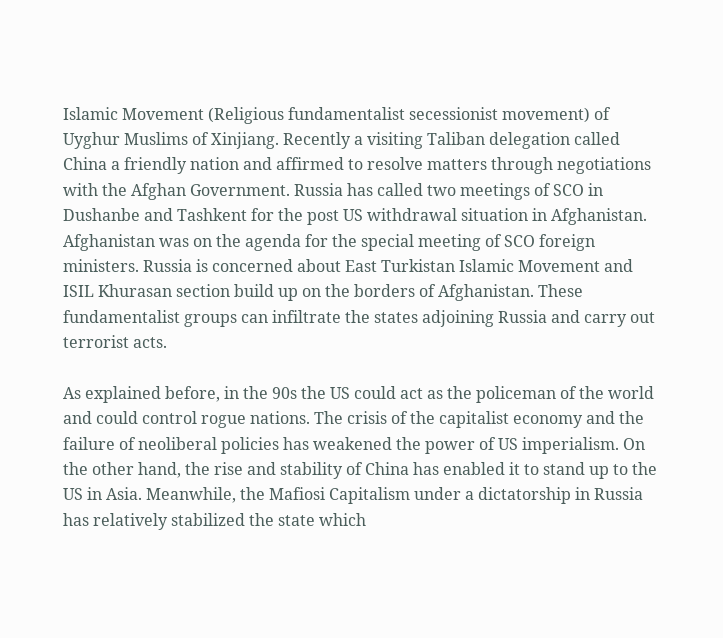Islamic Movement (Religious fundamentalist secessionist movement) of Uyghur Muslims of Xinjiang. Recently a visiting Taliban delegation called China a friendly nation and affirmed to resolve matters through negotiations with the Afghan Government. Russia has called two meetings of SCO in Dushanbe and Tashkent for the post US withdrawal situation in Afghanistan. Afghanistan was on the agenda for the special meeting of SCO foreign ministers. Russia is concerned about East Turkistan Islamic Movement and ISIL Khurasan section build up on the borders of Afghanistan. These fundamentalist groups can infiltrate the states adjoining Russia and carry out terrorist acts.

As explained before, in the 90s the US could act as the policeman of the world and could control rogue nations. The crisis of the capitalist economy and the failure of neoliberal policies has weakened the power of US imperialism. On the other hand, the rise and stability of China has enabled it to stand up to the US in Asia. Meanwhile, the Mafiosi Capitalism under a dictatorship in Russia has relatively stabilized the state which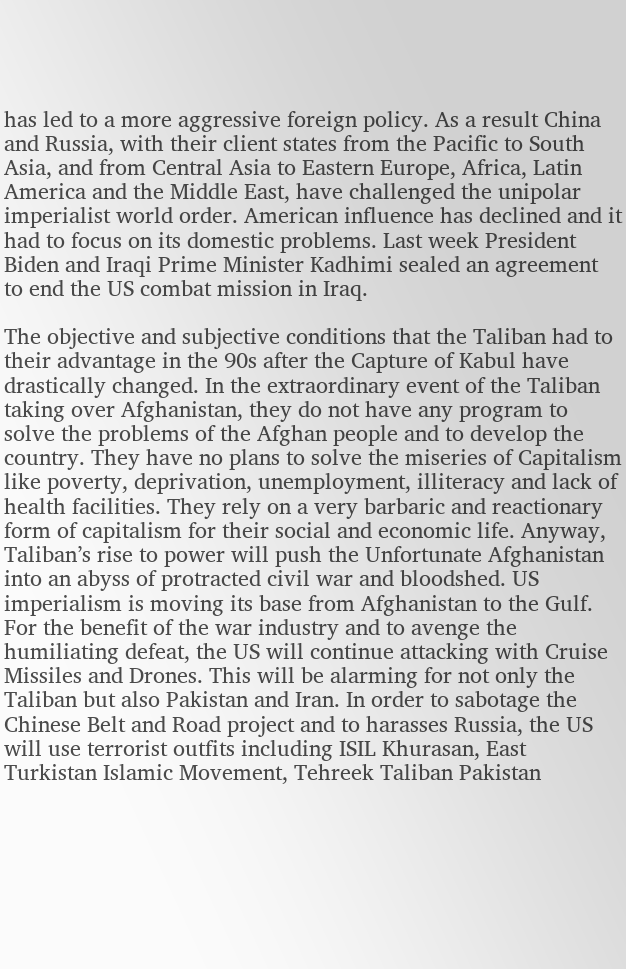has led to a more aggressive foreign policy. As a result China and Russia, with their client states from the Pacific to South Asia, and from Central Asia to Eastern Europe, Africa, Latin America and the Middle East, have challenged the unipolar imperialist world order. American influence has declined and it had to focus on its domestic problems. Last week President Biden and Iraqi Prime Minister Kadhimi sealed an agreement to end the US combat mission in Iraq.

The objective and subjective conditions that the Taliban had to their advantage in the 90s after the Capture of Kabul have drastically changed. In the extraordinary event of the Taliban taking over Afghanistan, they do not have any program to solve the problems of the Afghan people and to develop the country. They have no plans to solve the miseries of Capitalism like poverty, deprivation, unemployment, illiteracy and lack of health facilities. They rely on a very barbaric and reactionary form of capitalism for their social and economic life. Anyway, Taliban’s rise to power will push the Unfortunate Afghanistan into an abyss of protracted civil war and bloodshed. US imperialism is moving its base from Afghanistan to the Gulf. For the benefit of the war industry and to avenge the humiliating defeat, the US will continue attacking with Cruise Missiles and Drones. This will be alarming for not only the Taliban but also Pakistan and Iran. In order to sabotage the Chinese Belt and Road project and to harasses Russia, the US will use terrorist outfits including ISIL Khurasan, East Turkistan Islamic Movement, Tehreek Taliban Pakistan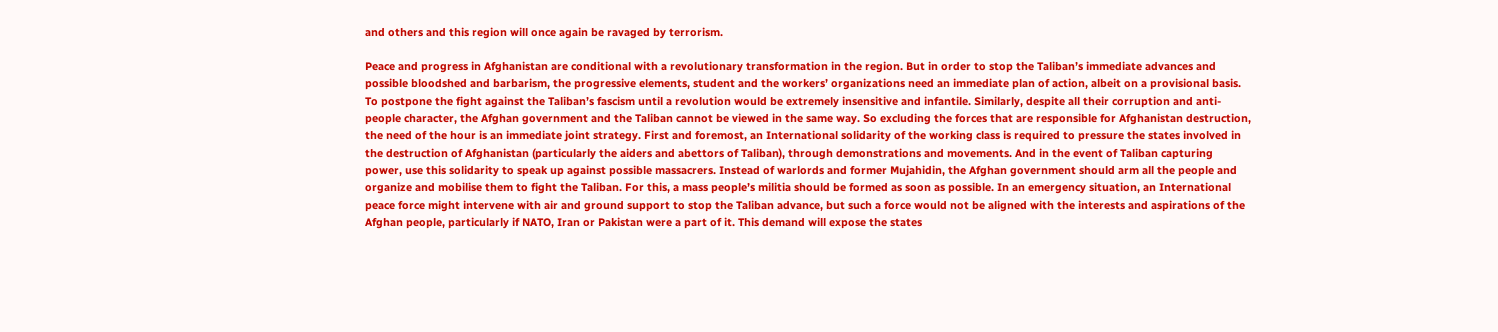and others and this region will once again be ravaged by terrorism.

Peace and progress in Afghanistan are conditional with a revolutionary transformation in the region. But in order to stop the Taliban’s immediate advances and possible bloodshed and barbarism, the progressive elements, student and the workers’ organizations need an immediate plan of action, albeit on a provisional basis. To postpone the fight against the Taliban’s fascism until a revolution would be extremely insensitive and infantile. Similarly, despite all their corruption and anti-people character, the Afghan government and the Taliban cannot be viewed in the same way. So excluding the forces that are responsible for Afghanistan destruction, the need of the hour is an immediate joint strategy. First and foremost, an International solidarity of the working class is required to pressure the states involved in the destruction of Afghanistan (particularly the aiders and abettors of Taliban), through demonstrations and movements. And in the event of Taliban capturing power, use this solidarity to speak up against possible massacrers. Instead of warlords and former Mujahidin, the Afghan government should arm all the people and organize and mobilise them to fight the Taliban. For this, a mass people’s militia should be formed as soon as possible. In an emergency situation, an International peace force might intervene with air and ground support to stop the Taliban advance, but such a force would not be aligned with the interests and aspirations of the Afghan people, particularly if NATO, Iran or Pakistan were a part of it. This demand will expose the states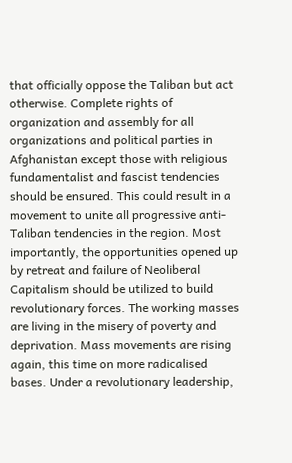that officially oppose the Taliban but act otherwise. Complete rights of organization and assembly for all organizations and political parties in Afghanistan except those with religious fundamentalist and fascist tendencies should be ensured. This could result in a movement to unite all progressive anti-Taliban tendencies in the region. Most importantly, the opportunities opened up by retreat and failure of Neoliberal Capitalism should be utilized to build revolutionary forces. The working masses are living in the misery of poverty and deprivation. Mass movements are rising again, this time on more radicalised bases. Under a revolutionary leadership,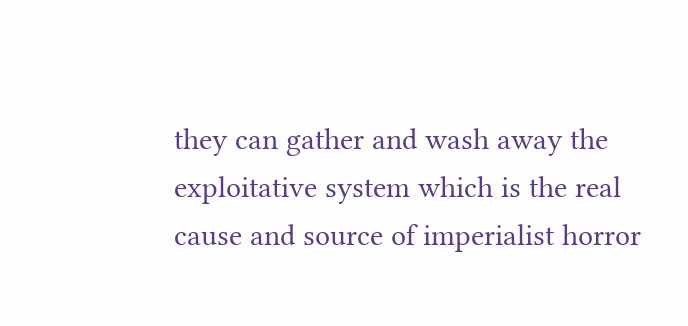they can gather and wash away the exploitative system which is the real cause and source of imperialist horror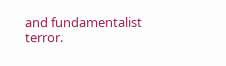and fundamentalist terror.